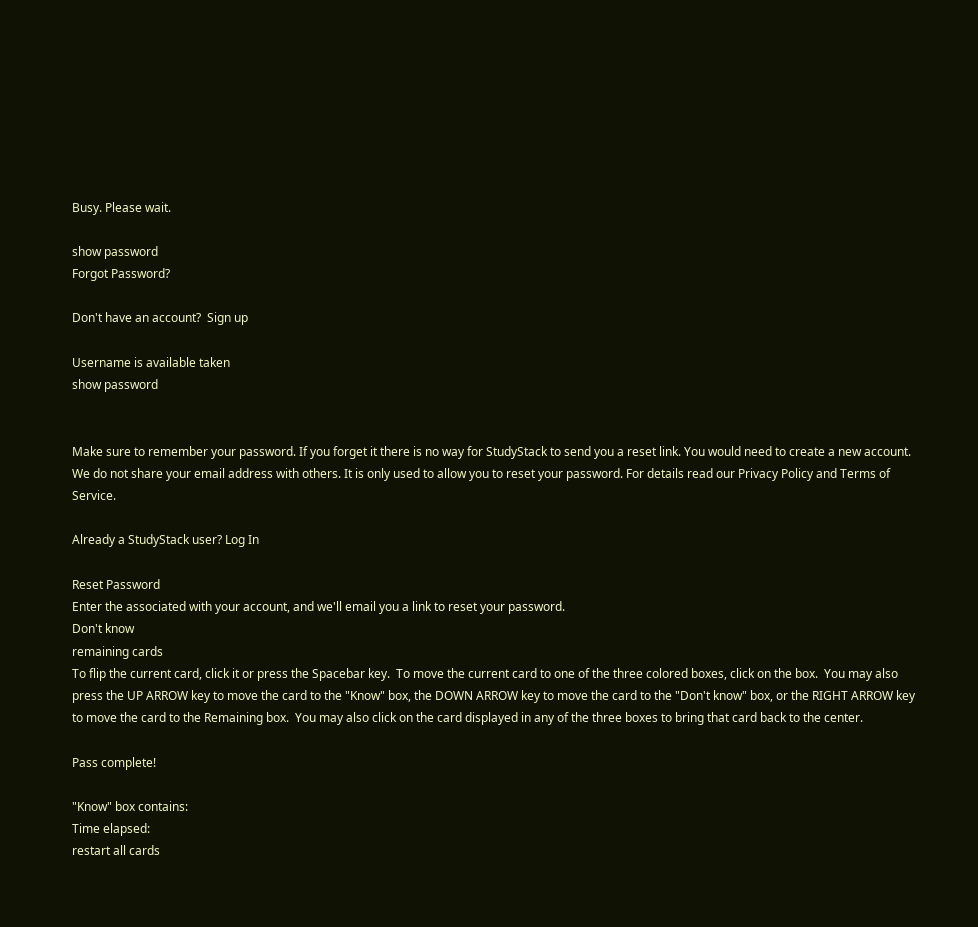Busy. Please wait.

show password
Forgot Password?

Don't have an account?  Sign up

Username is available taken
show password


Make sure to remember your password. If you forget it there is no way for StudyStack to send you a reset link. You would need to create a new account.
We do not share your email address with others. It is only used to allow you to reset your password. For details read our Privacy Policy and Terms of Service.

Already a StudyStack user? Log In

Reset Password
Enter the associated with your account, and we'll email you a link to reset your password.
Don't know
remaining cards
To flip the current card, click it or press the Spacebar key.  To move the current card to one of the three colored boxes, click on the box.  You may also press the UP ARROW key to move the card to the "Know" box, the DOWN ARROW key to move the card to the "Don't know" box, or the RIGHT ARROW key to move the card to the Remaining box.  You may also click on the card displayed in any of the three boxes to bring that card back to the center.

Pass complete!

"Know" box contains:
Time elapsed:
restart all cards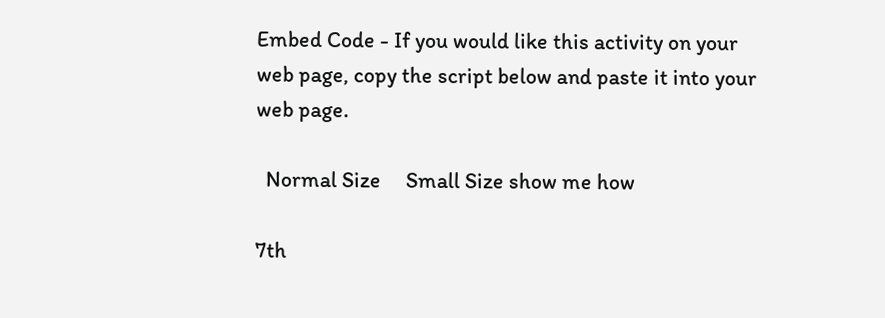Embed Code - If you would like this activity on your web page, copy the script below and paste it into your web page.

  Normal Size     Small Size show me how

7th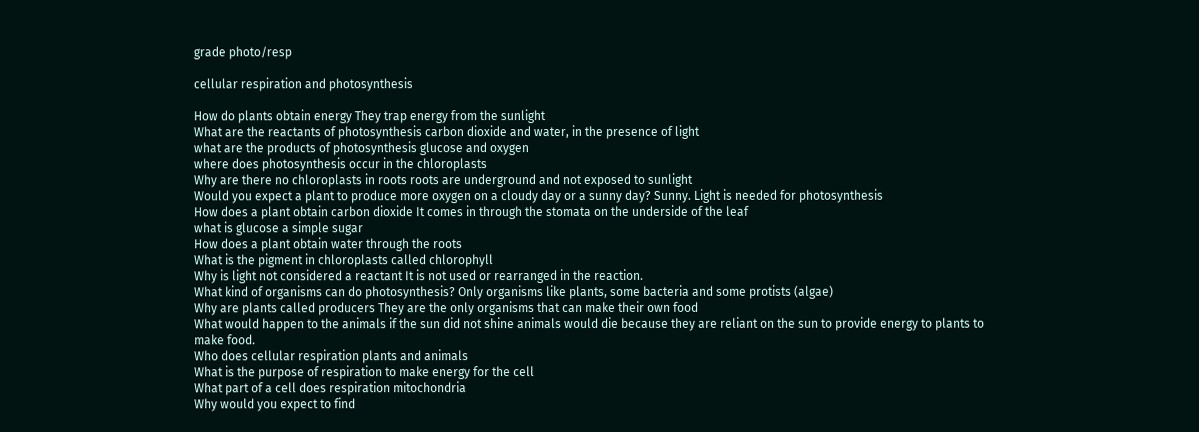grade photo/resp

cellular respiration and photosynthesis

How do plants obtain energy They trap energy from the sunlight
What are the reactants of photosynthesis carbon dioxide and water, in the presence of light
what are the products of photosynthesis glucose and oxygen
where does photosynthesis occur in the chloroplasts
Why are there no chloroplasts in roots roots are underground and not exposed to sunlight
Would you expect a plant to produce more oxygen on a cloudy day or a sunny day? Sunny. Light is needed for photosynthesis
How does a plant obtain carbon dioxide It comes in through the stomata on the underside of the leaf
what is glucose a simple sugar
How does a plant obtain water through the roots
What is the pigment in chloroplasts called chlorophyll
Why is light not considered a reactant It is not used or rearranged in the reaction.
What kind of organisms can do photosynthesis? Only organisms like plants, some bacteria and some protists (algae)
Why are plants called producers They are the only organisms that can make their own food
What would happen to the animals if the sun did not shine animals would die because they are reliant on the sun to provide energy to plants to make food.
Who does cellular respiration plants and animals
What is the purpose of respiration to make energy for the cell
What part of a cell does respiration mitochondria
Why would you expect to find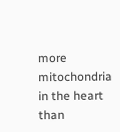more mitochondria in the heart than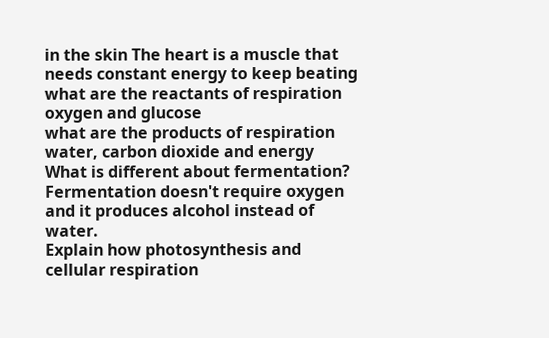in the skin The heart is a muscle that needs constant energy to keep beating
what are the reactants of respiration oxygen and glucose
what are the products of respiration water, carbon dioxide and energy
What is different about fermentation? Fermentation doesn't require oxygen and it produces alcohol instead of water.
Explain how photosynthesis and cellular respiration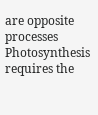are opposite processes Photosynthesis requires the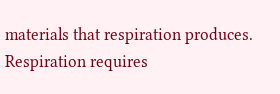materials that respiration produces. Respiration requires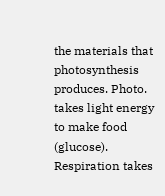the materials that photosynthesis produces. Photo. takes light energy to make food (glucose). Respiration takes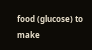food (glucose) to make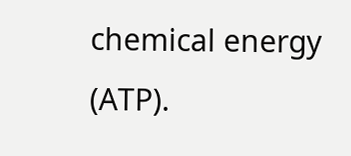chemical energy (ATP).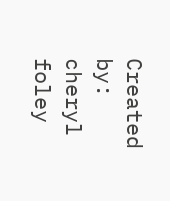Created by: cheryl foley